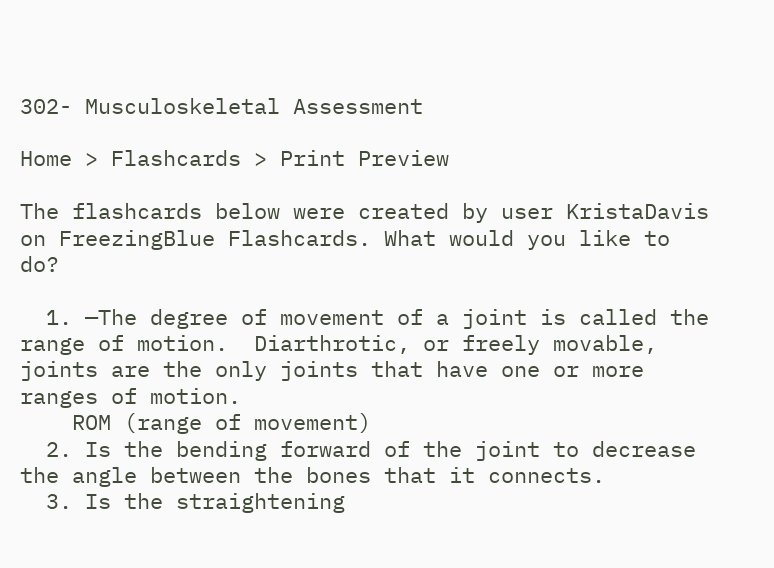302- Musculoskeletal Assessment

Home > Flashcards > Print Preview

The flashcards below were created by user KristaDavis on FreezingBlue Flashcards. What would you like to do?

  1. —The degree of movement of a joint is called the range of motion.  Diarthrotic, or freely movable, joints are the only joints that have one or more ranges of motion.
    ROM (range of movement)
  2. Is the bending forward of the joint to decrease the angle between the bones that it connects.
  3. Is the straightening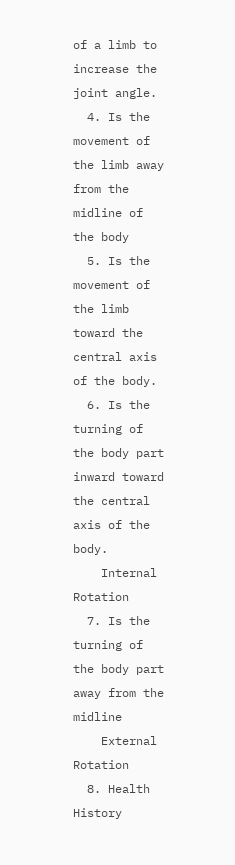of a limb to increase the joint angle.
  4. Is the movement of the limb away from the midline of the body
  5. Is the movement of the limb toward the central axis of the body.
  6. Is the turning of the body part inward toward the central axis of the body.
    Internal Rotation
  7. Is the turning of the body part away from the midline
    External Rotation
  8. Health History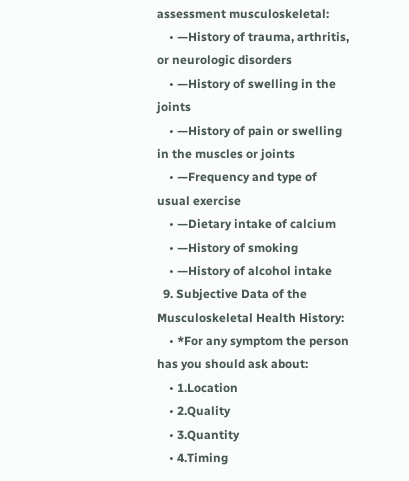assessment musculoskeletal:
    • —History of trauma, arthritis, or neurologic disorders
    • —History of swelling in the joints
    • —History of pain or swelling in the muscles or joints
    • —Frequency and type of usual exercise
    • —Dietary intake of calcium
    • —History of smoking
    • —History of alcohol intake
  9. Subjective Data of the Musculoskeletal Health History:
    • *For any symptom the person has you should ask about:
    • 1.Location
    • 2.Quality
    • 3.Quantity
    • 4.Timing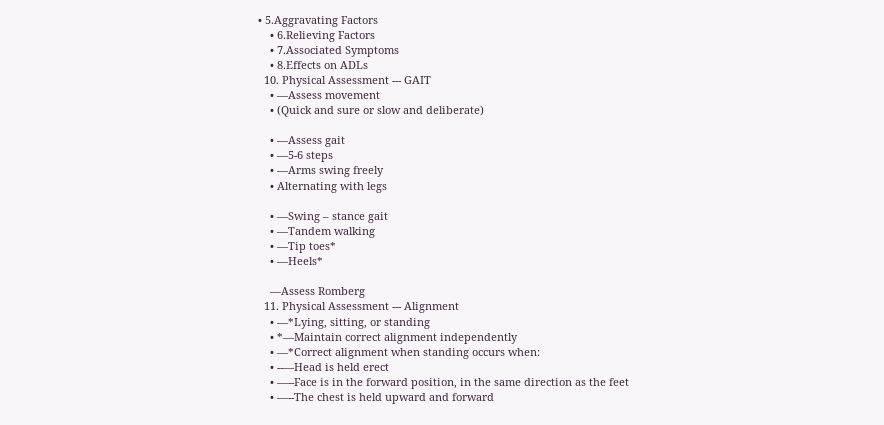• 5.Aggravating Factors
    • 6.Relieving Factors
    • 7.Associated Symptoms
    • 8.Effects on ADLs
  10. Physical Assessment --- GAIT
    • —Assess movement
    • (Quick and sure or slow and deliberate)

    • —Assess gait
    • —5-6 steps
    • —Arms swing freely
    • Alternating with legs

    • —Swing – stance gait
    • —Tandem walking
    • —Tip toes*
    • —Heels*

    —Assess Romberg
  11. Physical Assessment --- Alignment
    • —*Lying, sitting, or standing
    • *—Maintain correct alignment independently
    • —*Correct alignment when standing occurs when:
    • --—Head is held erect
    • —--Face is in the forward position, in the same direction as the feet
    • —--The chest is held upward and forward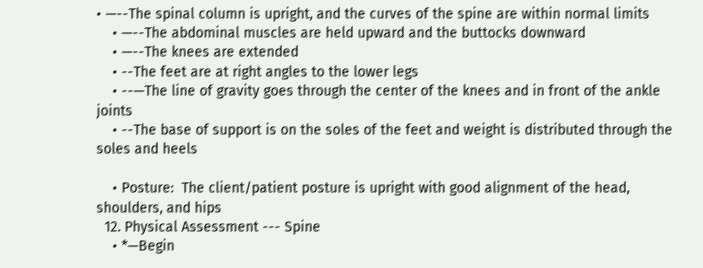• —--The spinal column is upright, and the curves of the spine are within normal limits
    • —--The abdominal muscles are held upward and the buttocks downward
    • —--The knees are extended
    • --The feet are at right angles to the lower legs
    • --—The line of gravity goes through the center of the knees and in front of the ankle joints
    • --The base of support is on the soles of the feet and weight is distributed through the soles and heels

    • Posture:  The client/patient posture is upright with good alignment of the head, shoulders, and hips
  12. Physical Assessment --- Spine
    • *—Begin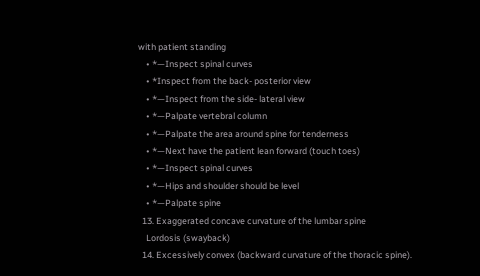with patient standing
    • *—Inspect spinal curves
    • *Inspect from the back- posterior view
    • *—Inspect from the side- lateral view
    • *—Palpate vertebral column
    • *—Palpate the area around spine for tenderness
    • *—Next have the patient lean forward (touch toes)
    • *—Inspect spinal curves
    • *—Hips and shoulder should be level
    • *—Palpate spine
  13. Exaggerated concave curvature of the lumbar spine
    Lordosis (swayback)
  14. Excessively convex (backward curvature of the thoracic spine).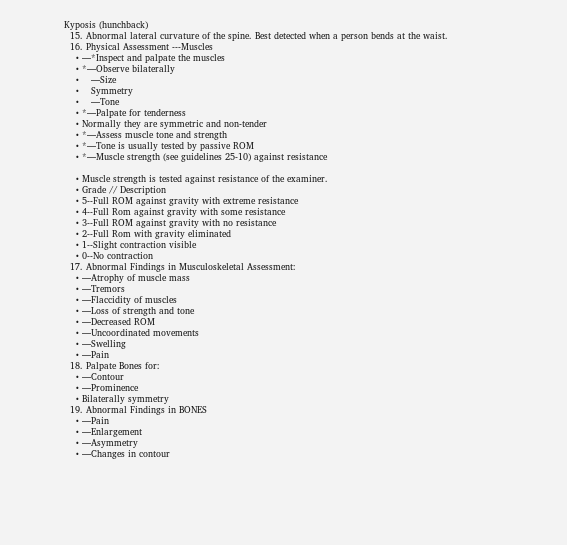Kyposis (hunchback)
  15. Abnormal lateral curvature of the spine. Best detected when a person bends at the waist.
  16. Physical Assessment ---Muscles
    • —*Inspect and palpate the muscles
    • *—Observe bilaterally
    •    —Size
    •    Symmetry
    •    —Tone
    • *—Palpate for tenderness
    • Normally they are symmetric and non-tender
    • *—Assess muscle tone and strength
    • *—Tone is usually tested by passive ROM
    • *—Muscle strength (see guidelines 25-10) against resistance

    • Muscle strength is tested against resistance of the examiner.
    • Grade // Description
    • 5--Full ROM against gravity with extreme resistance
    • 4--Full Rom against gravity with some resistance
    • 3--Full ROM against gravity with no resistance
    • 2--Full Rom with gravity eliminated
    • 1--Slight contraction visible
    • 0--No contraction
  17. Abnormal Findings in Musculoskeletal Assessment:
    • —Atrophy of muscle mass
    • —Tremors
    • —Flaccidity of muscles
    • —Loss of strength and tone
    • —Decreased ROM
    • —Uncoordinated movements
    • —Swelling
    • —Pain
  18. Palpate Bones for:
    • —Contour
    • —Prominence
    • Bilaterally symmetry
  19. Abnormal Findings in BONES
    • —Pain
    • —Enlargement
    • —Asymmetry
    • —Changes in contour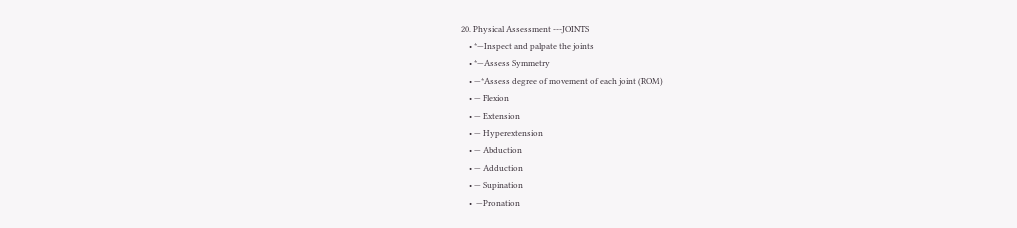20. Physical Assessment ---JOINTS
    • *—Inspect and palpate the joints
    • *—Assess Symmetry
    • —*Assess degree of movement of each joint (ROM)
    • — Flexion
    • — Extension
    • — Hyperextension
    • — Abduction
    • — Adduction
    • — Supination
    •  —Pronation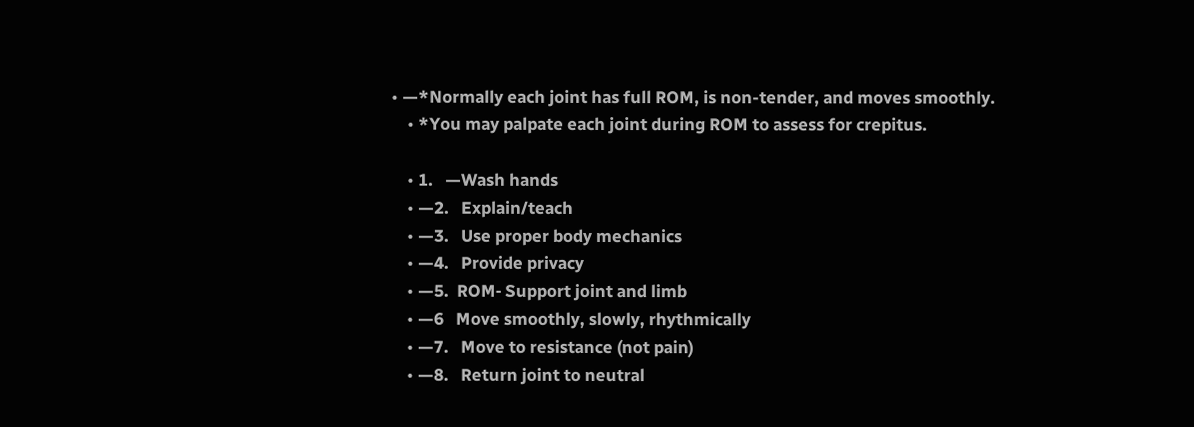• —*Normally each joint has full ROM, is non-tender, and moves smoothly.
    • *You may palpate each joint during ROM to assess for crepitus.

    • 1.   —Wash hands
    • —2.   Explain/teach
    • —3.   Use proper body mechanics
    • —4.   Provide privacy
    • —5.  ROM‑ Support joint and limb
    • —6   Move smoothly, slowly, rhythmically
    • —7.   Move to resistance (not pain)
    • —8.   Return joint to neutral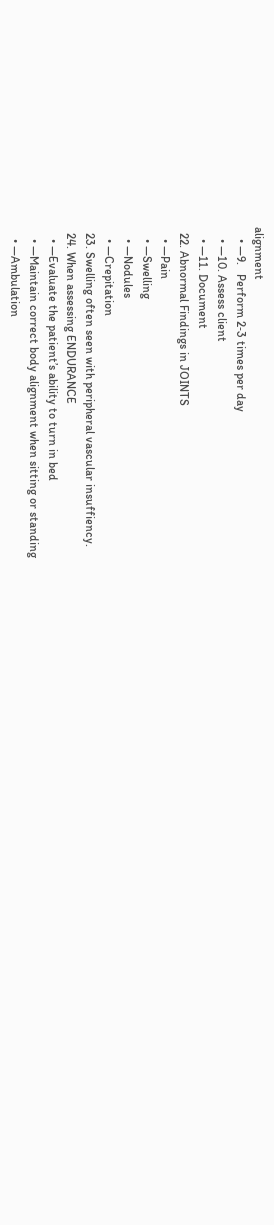alignment
    • —9.   Perform 2‑3 times per day
    • —10. Assess client
    • —11. Document
  22. Abnormal Findings in JOINTS
    • —Pain
    • —Swelling
    • —Nodules
    • —Crepitation
  23. Swelling often seen with peripheral vascular insuffiency.
  24. When assessing ENDURANCE
    • —Evaluate the patient’s ability to turn in bed
    • —Maintain correct body alignment when sitting or standing
    • —Ambulation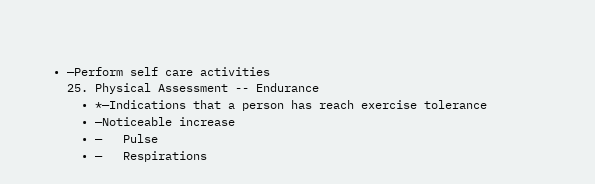• —Perform self care activities
  25. Physical Assessment -- Endurance
    • *—Indications that a person has reach exercise tolerance
    • —Noticeable increase
    • —   Pulse
    • —   Respirations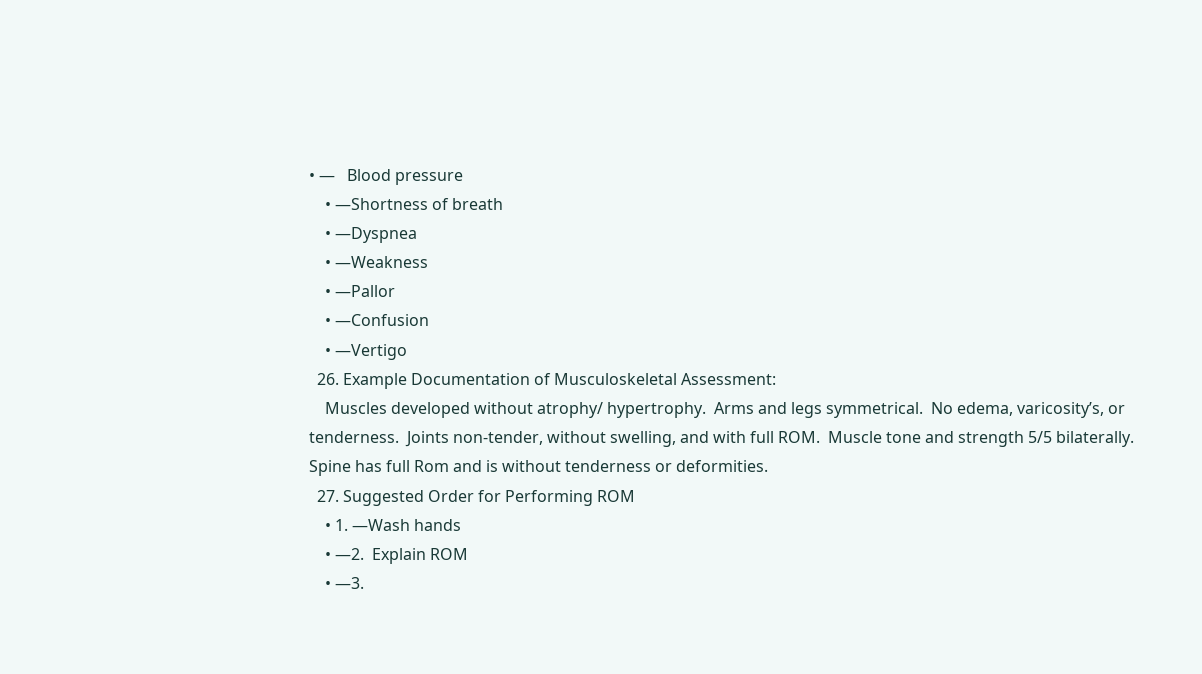• —   Blood pressure
    • —Shortness of breath
    • —Dyspnea
    • —Weakness
    • —Pallor
    • —Confusion
    • —Vertigo
  26. Example Documentation of Musculoskeletal Assessment:
    Muscles developed without atrophy/ hypertrophy.  Arms and legs symmetrical.  No edema, varicosity’s, or tenderness.  Joints non-tender, without swelling, and with full ROM.  Muscle tone and strength 5/5 bilaterally.  Spine has full Rom and is without tenderness or deformities.
  27. Suggested Order for Performing ROM
    • 1. —Wash hands
    • —2.  Explain ROM
    • —3.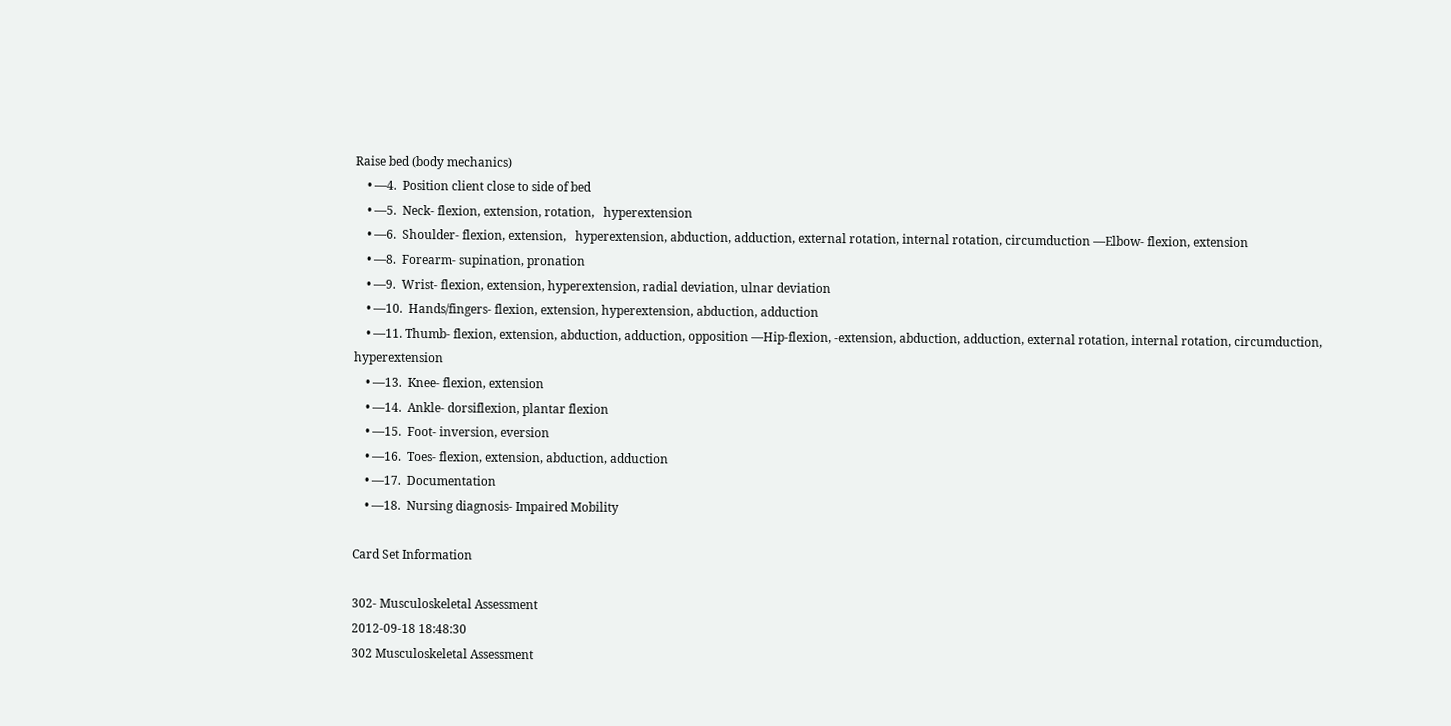Raise bed (body mechanics)
    • —4.  Position client close to side of bed
    • —5.  Neck‑ flexion, extension, rotation,   hyperextension
    • —6.  Shoulder‑ flexion, extension,   hyperextension, abduction, adduction, external rotation, internal rotation, circumduction —Elbow‑ flexion, extension
    • —8.  Forearm‑ supination, pronation
    • —9.  Wrist‑ flexion, extension, hyperextension, radial deviation, ulnar deviation
    • —10.  Hands/fingers‑ flexion, extension, hyperextension, abduction, adduction
    • —11. Thumb‑ flexion, extension, abduction, adduction, opposition —Hip‑flexion, -extension, abduction, adduction, external rotation, internal rotation, circumduction, hyperextension
    • —13.  Knee‑ flexion, extension
    • —14.  Ankle‑ dorsiflexion, plantar flexion
    • —15.  Foot‑ inversion, eversion
    • —16.  Toes‑ flexion, extension, abduction, adduction
    • —17.  Documentation
    • —18.  Nursing diagnosis‑ Impaired Mobility

Card Set Information

302- Musculoskeletal Assessment
2012-09-18 18:48:30
302 Musculoskeletal Assessment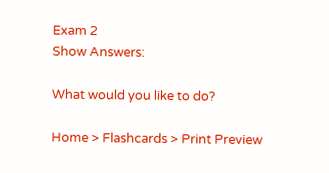Exam 2
Show Answers:

What would you like to do?

Home > Flashcards > Print Preview